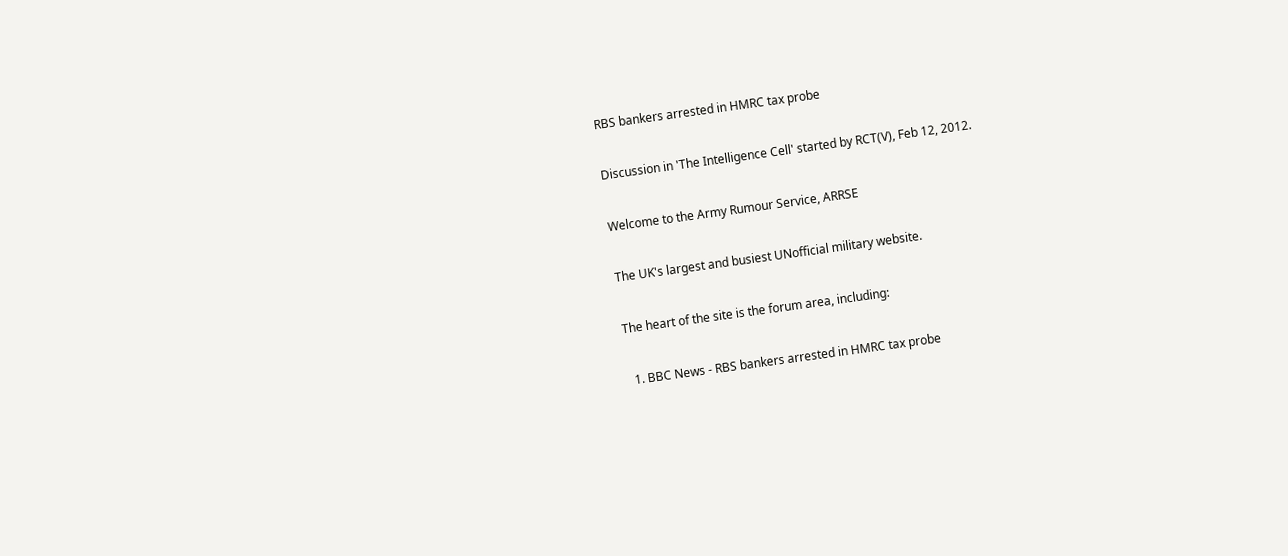RBS bankers arrested in HMRC tax probe

Discussion in 'The Intelligence Cell' started by RCT(V), Feb 12, 2012.

Welcome to the Army Rumour Service, ARRSE

The UK's largest and busiest UNofficial military website.

The heart of the site is the forum area, including:

  1. BBC News - RBS bankers arrested in HMRC tax probe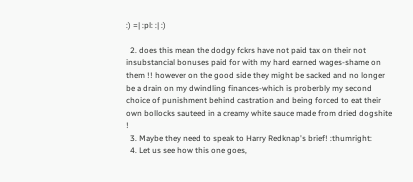:) =| :pl: :| :)

  2. does this mean the dodgy fckrs have not paid tax on their not insubstancial bonuses paid for with my hard earned wages-shame on them !! however on the good side they might be sacked and no longer be a drain on my dwindling finances-which is proberbly my second choice of punishment behind castration and being forced to eat their own bollocks sauteed in a creamy white sauce made from dried dogshite !
  3. Maybe they need to speak to Harry Redknap's brief! :thumright:
  4. Let us see how this one goes,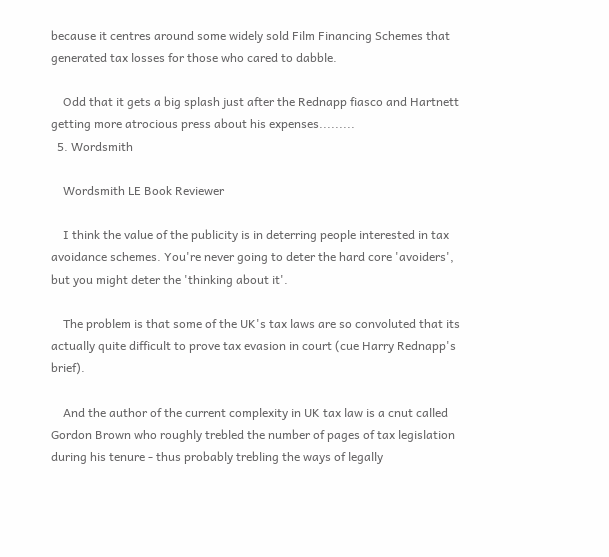because it centres around some widely sold Film Financing Schemes that generated tax losses for those who cared to dabble.

    Odd that it gets a big splash just after the Rednapp fiasco and Hartnett getting more atrocious press about his expenses.........
  5. Wordsmith

    Wordsmith LE Book Reviewer

    I think the value of the publicity is in deterring people interested in tax avoidance schemes. You're never going to deter the hard core 'avoiders', but you might deter the 'thinking about it'.

    The problem is that some of the UK's tax laws are so convoluted that its actually quite difficult to prove tax evasion in court (cue Harry Rednapp's brief).

    And the author of the current complexity in UK tax law is a cnut called Gordon Brown who roughly trebled the number of pages of tax legislation during his tenure - thus probably trebling the ways of legally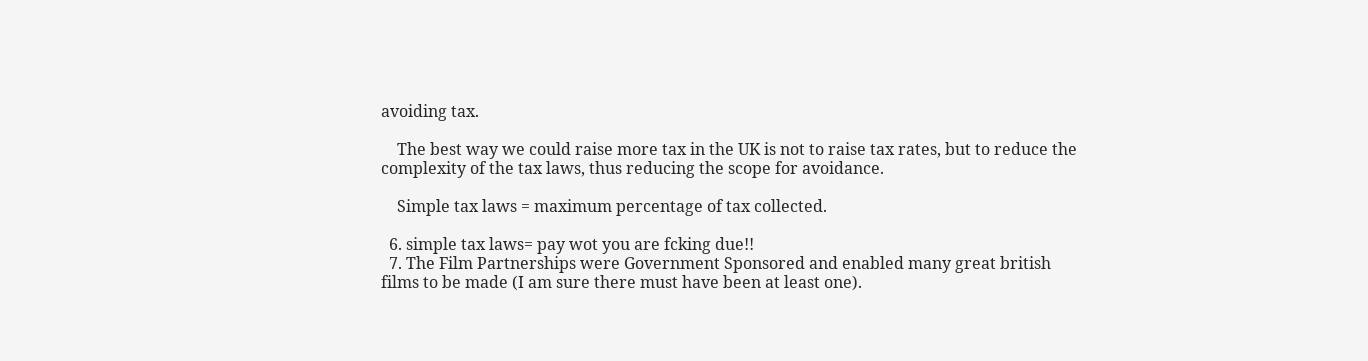avoiding tax.

    The best way we could raise more tax in the UK is not to raise tax rates, but to reduce the complexity of the tax laws, thus reducing the scope for avoidance.

    Simple tax laws = maximum percentage of tax collected.

  6. simple tax laws= pay wot you are fcking due!!
  7. The Film Partnerships were Government Sponsored and enabled many great british films to be made (I am sure there must have been at least one).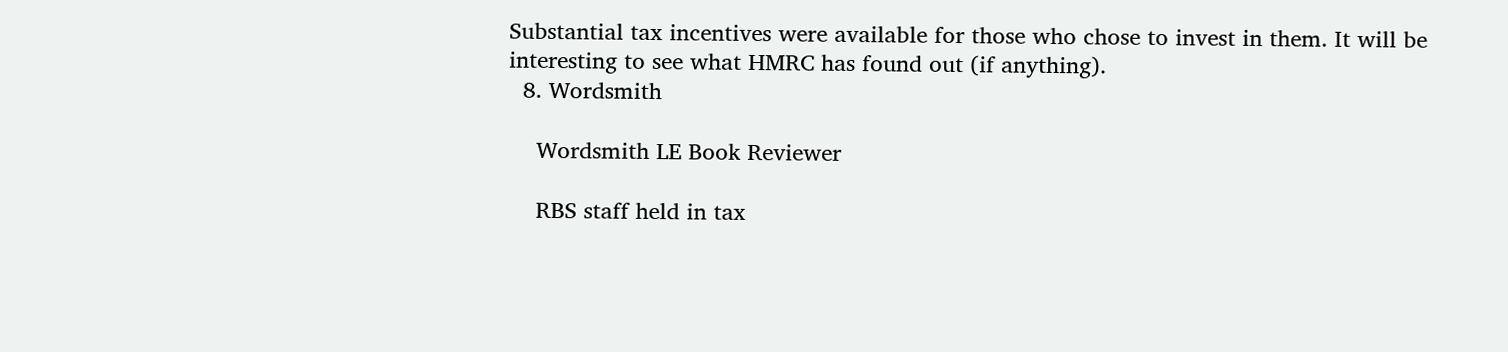Substantial tax incentives were available for those who chose to invest in them. It will be interesting to see what HMRC has found out (if anything).
  8. Wordsmith

    Wordsmith LE Book Reviewer

    RBS staff held in tax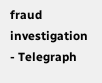fraud investigation - Telegraph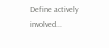Define actively involved...